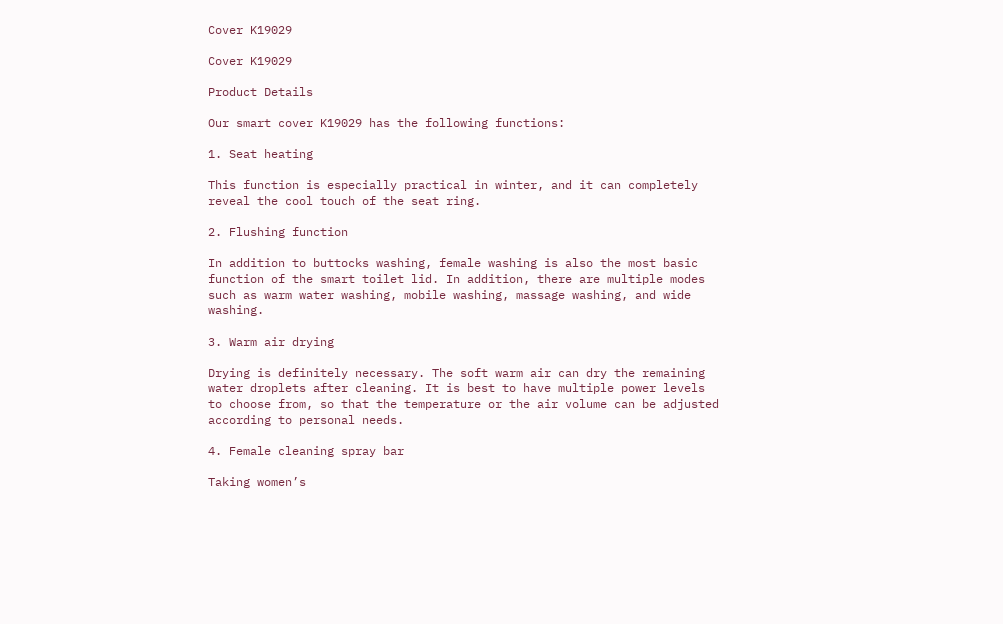Cover K19029

Cover K19029

Product Details

Our smart cover K19029 has the following functions:

1. Seat heating

This function is especially practical in winter, and it can completely reveal the cool touch of the seat ring.

2. Flushing function

In addition to buttocks washing, female washing is also the most basic function of the smart toilet lid. In addition, there are multiple modes such as warm water washing, mobile washing, massage washing, and wide washing.

3. Warm air drying

Drying is definitely necessary. The soft warm air can dry the remaining water droplets after cleaning. It is best to have multiple power levels to choose from, so that the temperature or the air volume can be adjusted according to personal needs.

4. Female cleaning spray bar

Taking women’s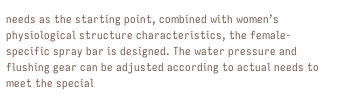needs as the starting point, combined with women’s physiological structure characteristics, the female-specific spray bar is designed. The water pressure and flushing gear can be adjusted according to actual needs to meet the special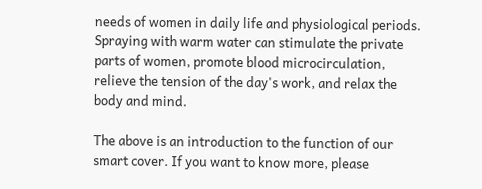needs of women in daily life and physiological periods. Spraying with warm water can stimulate the private parts of women, promote blood microcirculation, relieve the tension of the day's work, and relax the body and mind.

The above is an introduction to the function of our smart cover. If you want to know more, please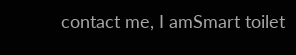contact me, I amSmart toilet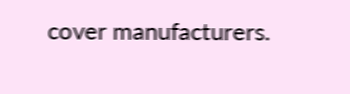cover manufacturers.